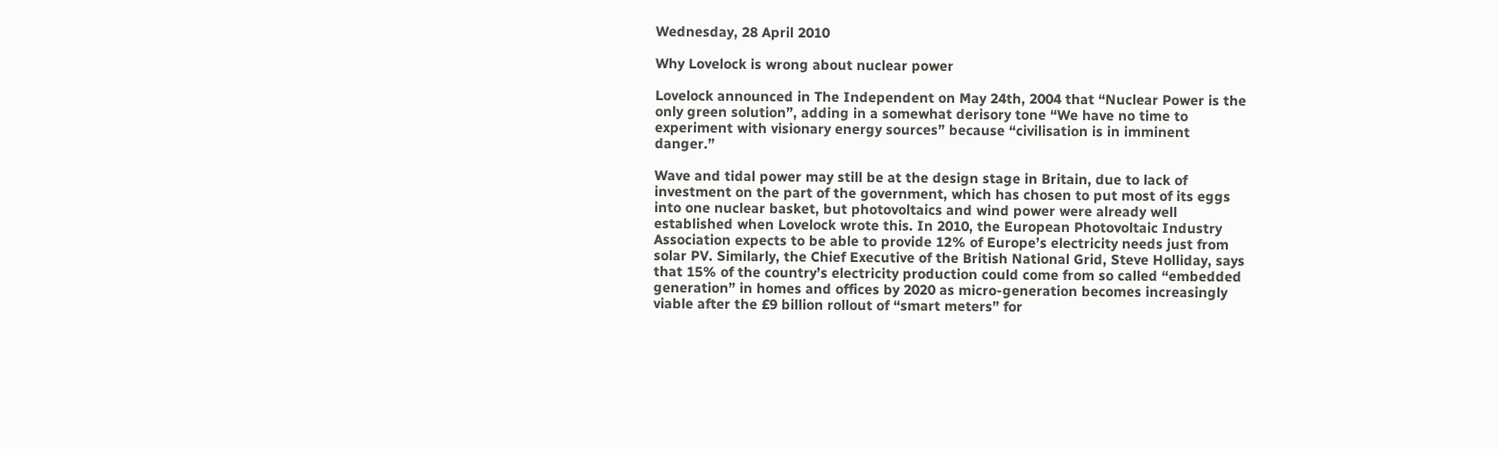Wednesday, 28 April 2010

Why Lovelock is wrong about nuclear power

Lovelock announced in The Independent on May 24th, 2004 that “Nuclear Power is the only green solution”, adding in a somewhat derisory tone “We have no time to experiment with visionary energy sources” because “civilisation is in imminent danger.”

Wave and tidal power may still be at the design stage in Britain, due to lack of investment on the part of the government, which has chosen to put most of its eggs into one nuclear basket, but photovoltaics and wind power were already well established when Lovelock wrote this. In 2010, the European Photovoltaic Industry Association expects to be able to provide 12% of Europe’s electricity needs just from solar PV. Similarly, the Chief Executive of the British National Grid, Steve Holliday, says that 15% of the country’s electricity production could come from so called “embedded generation” in homes and offices by 2020 as micro-generation becomes increasingly viable after the £9 billion rollout of “smart meters” for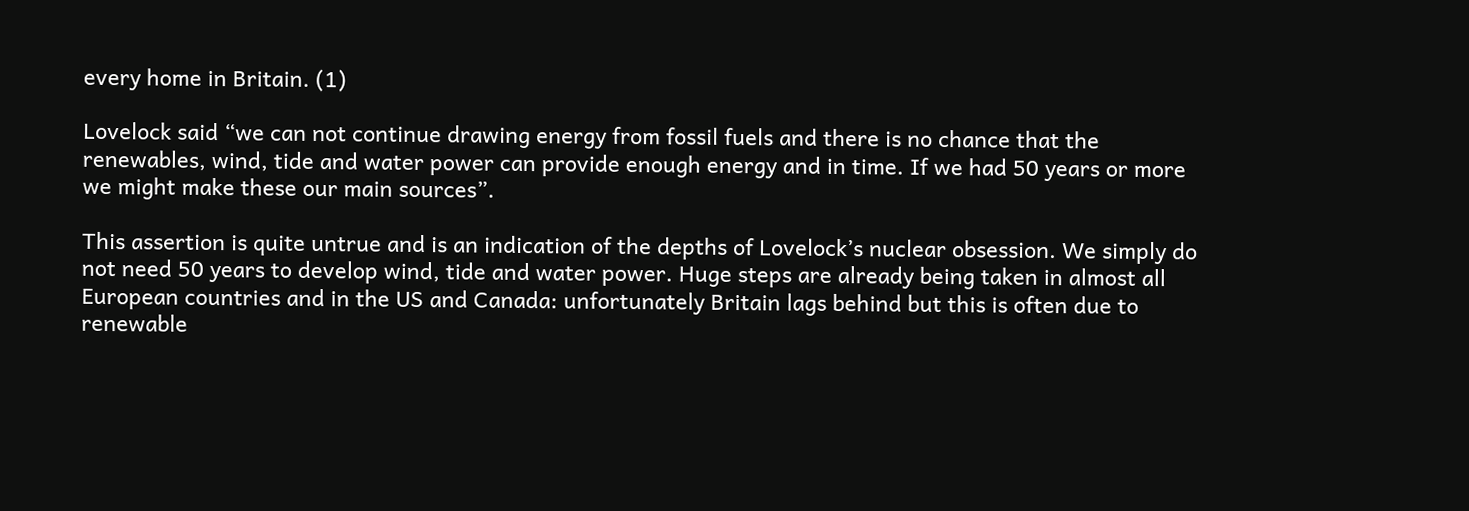every home in Britain. (1)

Lovelock said “we can not continue drawing energy from fossil fuels and there is no chance that the renewables, wind, tide and water power can provide enough energy and in time. If we had 50 years or more we might make these our main sources”.

This assertion is quite untrue and is an indication of the depths of Lovelock’s nuclear obsession. We simply do not need 50 years to develop wind, tide and water power. Huge steps are already being taken in almost all European countries and in the US and Canada: unfortunately Britain lags behind but this is often due to renewable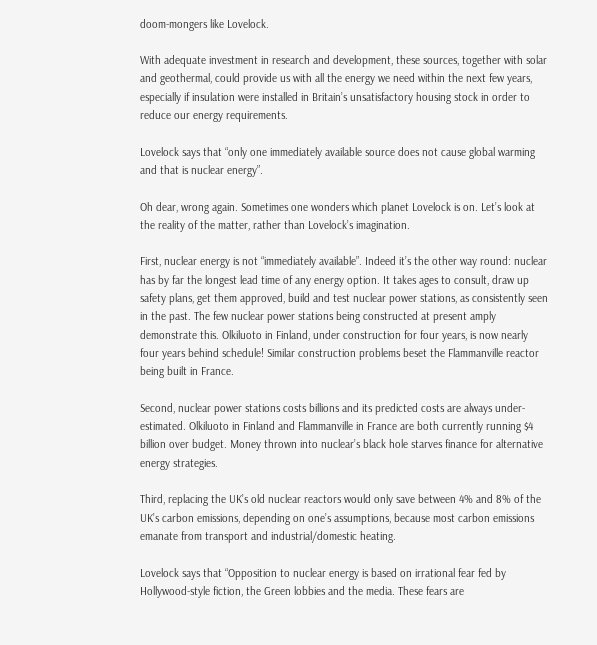doom-mongers like Lovelock.

With adequate investment in research and development, these sources, together with solar and geothermal, could provide us with all the energy we need within the next few years, especially if insulation were installed in Britain’s unsatisfactory housing stock in order to reduce our energy requirements.

Lovelock says that “only one immediately available source does not cause global warming and that is nuclear energy”.

Oh dear, wrong again. Sometimes one wonders which planet Lovelock is on. Let’s look at the reality of the matter, rather than Lovelock’s imagination.

First, nuclear energy is not “immediately available”. Indeed it’s the other way round: nuclear has by far the longest lead time of any energy option. It takes ages to consult, draw up safety plans, get them approved, build and test nuclear power stations, as consistently seen in the past. The few nuclear power stations being constructed at present amply demonstrate this. Olkiluoto in Finland, under construction for four years, is now nearly four years behind schedule! Similar construction problems beset the Flammanville reactor being built in France.

Second, nuclear power stations costs billions and its predicted costs are always under-estimated. Olkiluoto in Finland and Flammanville in France are both currently running $4 billion over budget. Money thrown into nuclear’s black hole starves finance for alternative energy strategies.

Third, replacing the UK’s old nuclear reactors would only save between 4% and 8% of the UK’s carbon emissions, depending on one’s assumptions, because most carbon emissions emanate from transport and industrial/domestic heating.

Lovelock says that “Opposition to nuclear energy is based on irrational fear fed by Hollywood-style fiction, the Green lobbies and the media. These fears are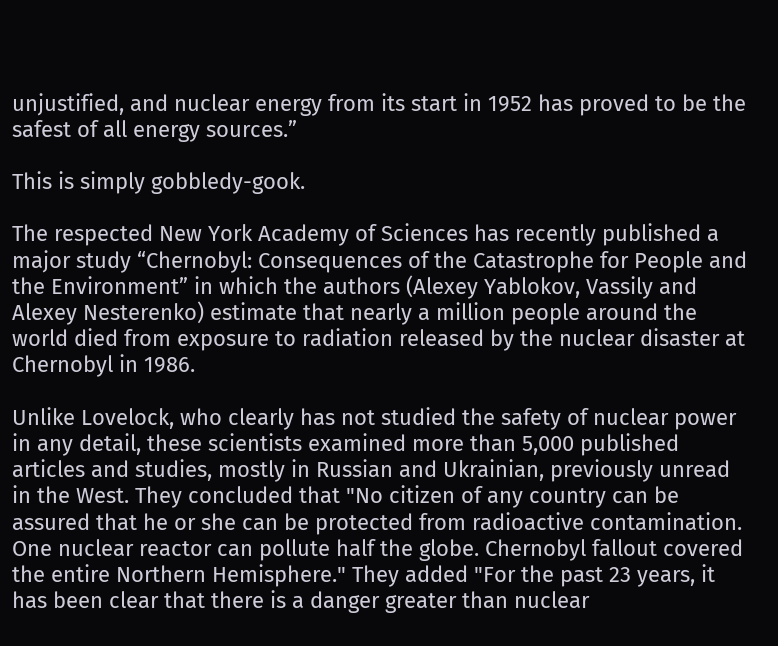unjustified, and nuclear energy from its start in 1952 has proved to be the safest of all energy sources.”

This is simply gobbledy-gook.

The respected New York Academy of Sciences has recently published a major study “Chernobyl: Consequences of the Catastrophe for People and the Environment” in which the authors (Alexey Yablokov, Vassily and Alexey Nesterenko) estimate that nearly a million people around the world died from exposure to radiation released by the nuclear disaster at Chernobyl in 1986.

Unlike Lovelock, who clearly has not studied the safety of nuclear power in any detail, these scientists examined more than 5,000 published articles and studies, mostly in Russian and Ukrainian, previously unread in the West. They concluded that "No citizen of any country can be assured that he or she can be protected from radioactive contamination. One nuclear reactor can pollute half the globe. Chernobyl fallout covered the entire Northern Hemisphere." They added "For the past 23 years, it has been clear that there is a danger greater than nuclear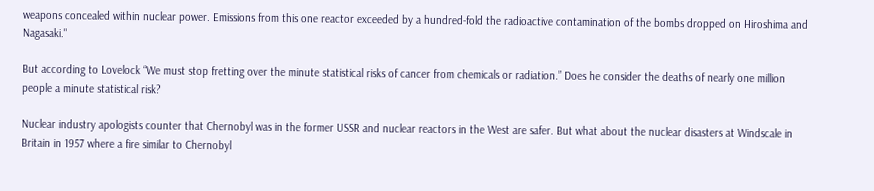weapons concealed within nuclear power. Emissions from this one reactor exceeded by a hundred-fold the radioactive contamination of the bombs dropped on Hiroshima and Nagasaki."

But according to Lovelock “We must stop fretting over the minute statistical risks of cancer from chemicals or radiation.” Does he consider the deaths of nearly one million people a minute statistical risk?

Nuclear industry apologists counter that Chernobyl was in the former USSR and nuclear reactors in the West are safer. But what about the nuclear disasters at Windscale in Britain in 1957 where a fire similar to Chernobyl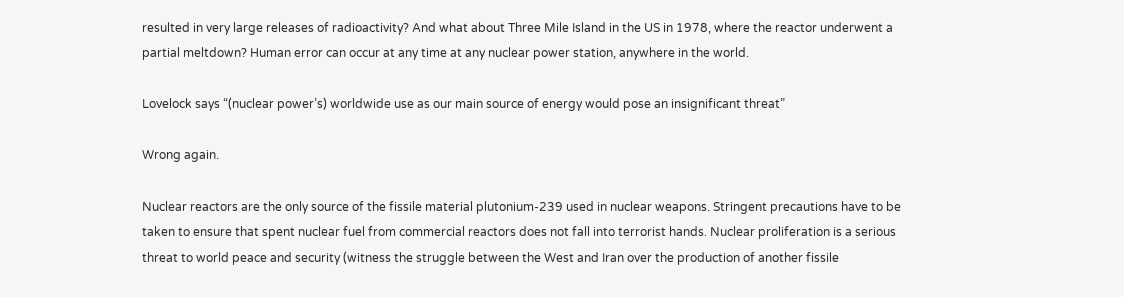resulted in very large releases of radioactivity? And what about Three Mile Island in the US in 1978, where the reactor underwent a partial meltdown? Human error can occur at any time at any nuclear power station, anywhere in the world.

Lovelock says “(nuclear power’s) worldwide use as our main source of energy would pose an insignificant threat”

Wrong again.

Nuclear reactors are the only source of the fissile material plutonium-239 used in nuclear weapons. Stringent precautions have to be taken to ensure that spent nuclear fuel from commercial reactors does not fall into terrorist hands. Nuclear proliferation is a serious threat to world peace and security (witness the struggle between the West and Iran over the production of another fissile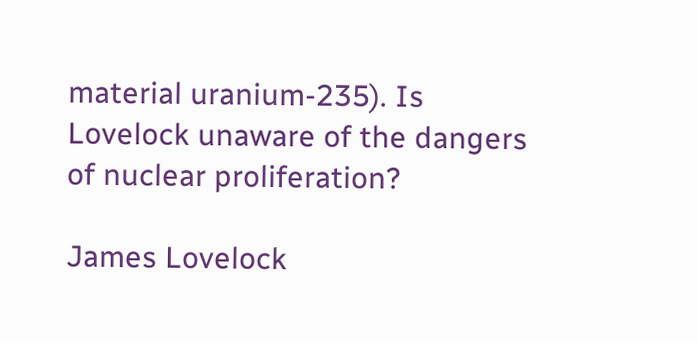material uranium-235). Is Lovelock unaware of the dangers of nuclear proliferation?

James Lovelock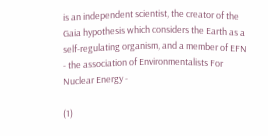is an independent scientist, the creator of the Gaia hypothesis which considers the Earth as a self-regulating organism, and a member of EFN - the association of Environmentalists For Nuclear Energy -

(1)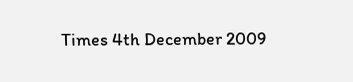Times 4th December 2009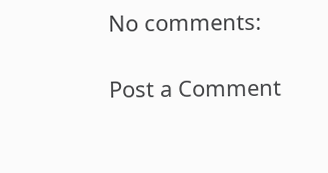No comments:

Post a Comment